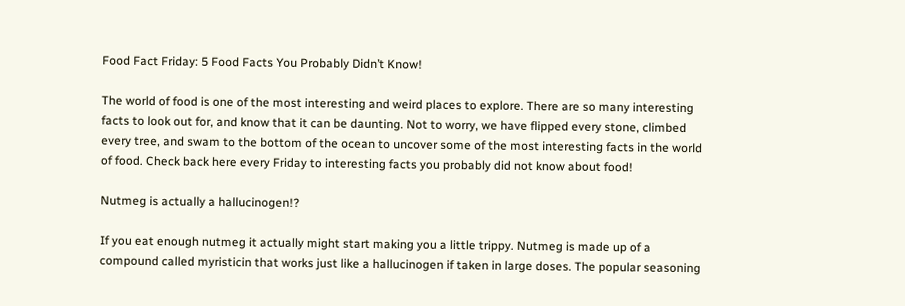Food Fact Friday: 5 Food Facts You Probably Didn’t Know!

The world of food is one of the most interesting and weird places to explore. There are so many interesting facts to look out for, and know that it can be daunting. Not to worry, we have flipped every stone, climbed every tree, and swam to the bottom of the ocean to uncover some of the most interesting facts in the world of food. Check back here every Friday to interesting facts you probably did not know about food!

Nutmeg is actually a hallucinogen!?

If you eat enough nutmeg it actually might start making you a little trippy. Nutmeg is made up of a compound called myristicin that works just like a hallucinogen if taken in large doses. The popular seasoning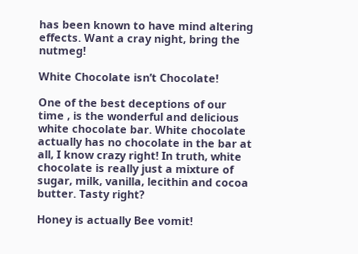has been known to have mind altering effects. Want a cray night, bring the nutmeg!

White Chocolate isn’t Chocolate!

One of the best deceptions of our time , is the wonderful and delicious white chocolate bar. White chocolate actually has no chocolate in the bar at all, I know crazy right! In truth, white chocolate is really just a mixture of sugar, milk, vanilla, lecithin and cocoa butter. Tasty right?

Honey is actually Bee vomit!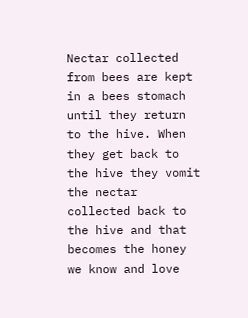Nectar collected from bees are kept in a bees stomach until they return to the hive. When they get back to the hive they vomit the nectar collected back to the hive and that becomes the honey we know and love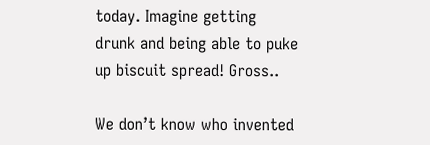today. Imagine getting drunk and being able to puke up biscuit spread! Gross..

We don’t know who invented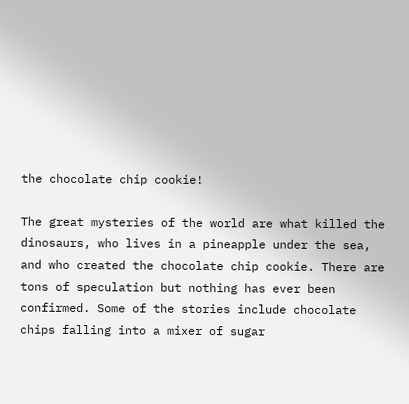the chocolate chip cookie!

The great mysteries of the world are what killed the dinosaurs, who lives in a pineapple under the sea, and who created the chocolate chip cookie. There are tons of speculation but nothing has ever been confirmed. Some of the stories include chocolate chips falling into a mixer of sugar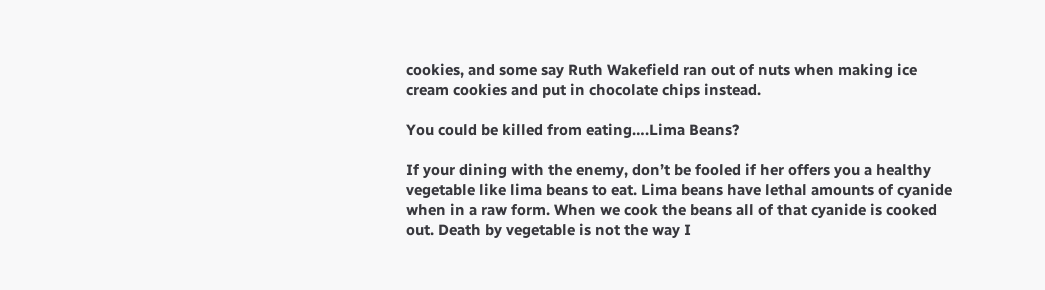cookies, and some say Ruth Wakefield ran out of nuts when making ice cream cookies and put in chocolate chips instead.

You could be killed from eating….Lima Beans?

If your dining with the enemy, don’t be fooled if her offers you a healthy vegetable like lima beans to eat. Lima beans have lethal amounts of cyanide when in a raw form. When we cook the beans all of that cyanide is cooked out. Death by vegetable is not the way I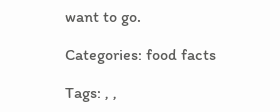want to go.

Categories: food facts

Tags: , ,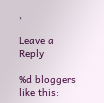,

Leave a Reply

%d bloggers like this: